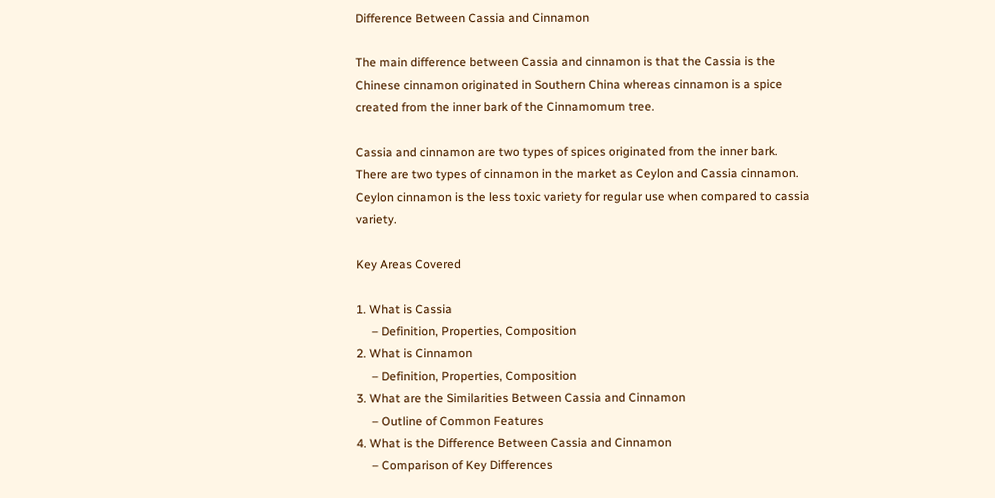Difference Between Cassia and Cinnamon

The main difference between Cassia and cinnamon is that the Cassia is the Chinese cinnamon originated in Southern China whereas cinnamon is a spice created from the inner bark of the Cinnamomum tree.

Cassia and cinnamon are two types of spices originated from the inner bark. There are two types of cinnamon in the market as Ceylon and Cassia cinnamon. Ceylon cinnamon is the less toxic variety for regular use when compared to cassia variety.

Key Areas Covered

1. What is Cassia
     – Definition, Properties, Composition
2. What is Cinnamon
     – Definition, Properties, Composition
3. What are the Similarities Between Cassia and Cinnamon
     – Outline of Common Features
4. What is the Difference Between Cassia and Cinnamon
     – Comparison of Key Differences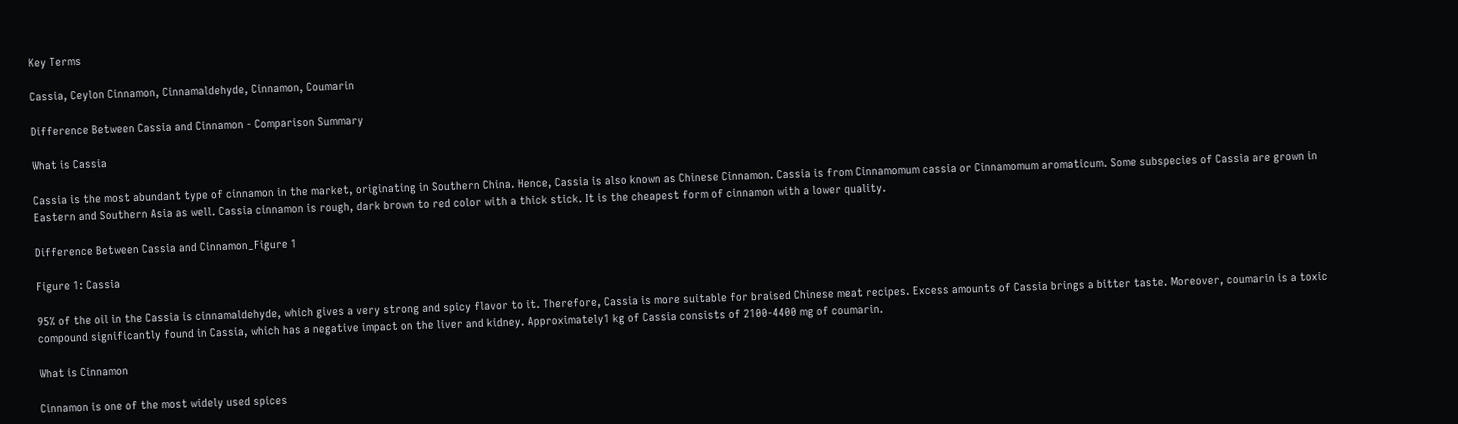Key Terms

Cassia, Ceylon Cinnamon, Cinnamaldehyde, Cinnamon, Coumarin

Difference Between Cassia and Cinnamon - Comparison Summary

What is Cassia

Cassia is the most abundant type of cinnamon in the market, originating in Southern China. Hence, Cassia is also known as Chinese Cinnamon. Cassia is from Cinnamomum cassia or Cinnamomum aromaticum. Some subspecies of Cassia are grown in Eastern and Southern Asia as well. Cassia cinnamon is rough, dark brown to red color with a thick stick. It is the cheapest form of cinnamon with a lower quality.

Difference Between Cassia and Cinnamon_Figure 1

Figure 1: Cassia

95% of the oil in the Cassia is cinnamaldehyde, which gives a very strong and spicy flavor to it. Therefore, Cassia is more suitable for braised Chinese meat recipes. Excess amounts of Cassia brings a bitter taste. Moreover, coumarin is a toxic compound significantly found in Cassia, which has a negative impact on the liver and kidney. Approximately1 kg of Cassia consists of 2100-4400 mg of coumarin.

What is Cinnamon

Cinnamon is one of the most widely used spices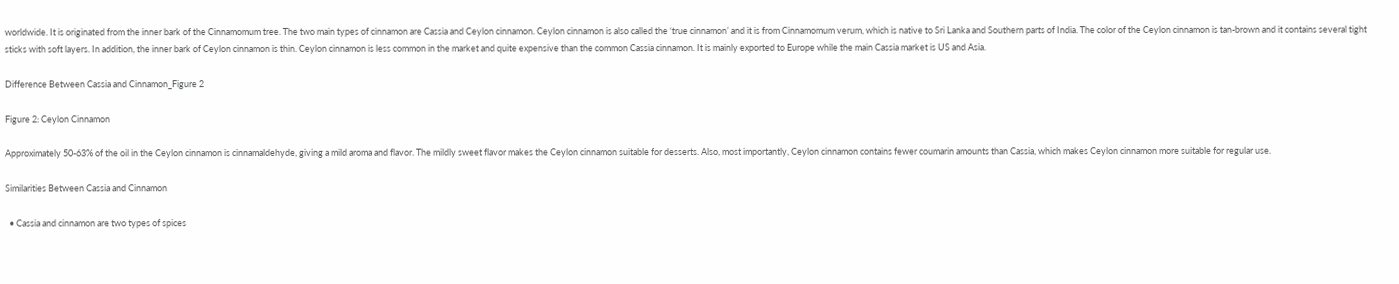worldwide. It is originated from the inner bark of the Cinnamomum tree. The two main types of cinnamon are Cassia and Ceylon cinnamon. Ceylon cinnamon is also called the ‘true cinnamon’ and it is from Cinnamomum verum, which is native to Sri Lanka and Southern parts of India. The color of the Ceylon cinnamon is tan-brown and it contains several tight sticks with soft layers. In addition, the inner bark of Ceylon cinnamon is thin. Ceylon cinnamon is less common in the market and quite expensive than the common Cassia cinnamon. It is mainly exported to Europe while the main Cassia market is US and Asia.

Difference Between Cassia and Cinnamon_Figure 2

Figure 2: Ceylon Cinnamon

Approximately 50-63% of the oil in the Ceylon cinnamon is cinnamaldehyde, giving a mild aroma and flavor. The mildly sweet flavor makes the Ceylon cinnamon suitable for desserts. Also, most importantly, Ceylon cinnamon contains fewer coumarin amounts than Cassia, which makes Ceylon cinnamon more suitable for regular use.

Similarities Between Cassia and Cinnamon

  • Cassia and cinnamon are two types of spices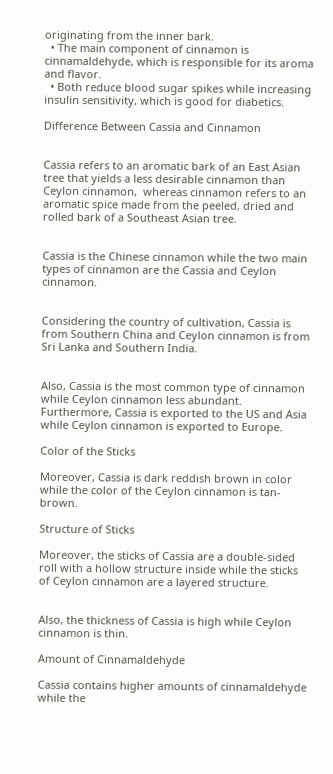originating from the inner bark.
  • The main component of cinnamon is cinnamaldehyde, which is responsible for its aroma and flavor.
  • Both reduce blood sugar spikes while increasing insulin sensitivity, which is good for diabetics.

Difference Between Cassia and Cinnamon


Cassia refers to an aromatic bark of an East Asian tree that yields a less desirable cinnamon than Ceylon cinnamon,  whereas cinnamon refers to an aromatic spice made from the peeled, dried and rolled bark of a Southeast Asian tree.


Cassia is the Chinese cinnamon while the two main types of cinnamon are the Cassia and Ceylon cinnamon.


Considering the country of cultivation, Cassia is from Southern China and Ceylon cinnamon is from Sri Lanka and Southern India.


Also, Cassia is the most common type of cinnamon while Ceylon cinnamon less abundant. Furthermore, Cassia is exported to the US and Asia while Ceylon cinnamon is exported to Europe.

Color of the Sticks

Moreover, Cassia is dark reddish brown in color while the color of the Ceylon cinnamon is tan-brown.

Structure of Sticks

Moreover, the sticks of Cassia are a double-sided roll with a hollow structure inside while the sticks of Ceylon cinnamon are a layered structure.


Also, the thickness of Cassia is high while Ceylon cinnamon is thin.

Amount of Cinnamaldehyde

Cassia contains higher amounts of cinnamaldehyde while the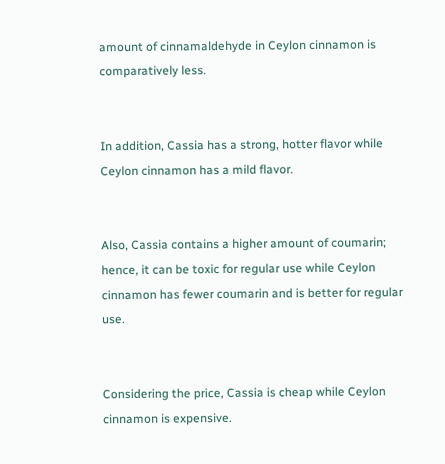amount of cinnamaldehyde in Ceylon cinnamon is comparatively less.


In addition, Cassia has a strong, hotter flavor while Ceylon cinnamon has a mild flavor.


Also, Cassia contains a higher amount of coumarin; hence, it can be toxic for regular use while Ceylon cinnamon has fewer coumarin and is better for regular use.


Considering the price, Cassia is cheap while Ceylon cinnamon is expensive.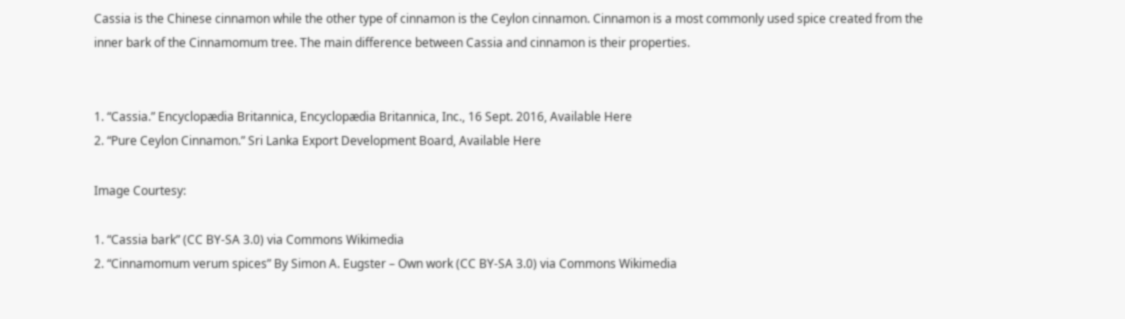Cassia is the Chinese cinnamon while the other type of cinnamon is the Ceylon cinnamon. Cinnamon is a most commonly used spice created from the inner bark of the Cinnamomum tree. The main difference between Cassia and cinnamon is their properties.


1. “Cassia.” Encyclopædia Britannica, Encyclopædia Britannica, Inc., 16 Sept. 2016, Available Here
2. “Pure Ceylon Cinnamon.” Sri Lanka Export Development Board, Available Here

Image Courtesy:

1. “Cassia bark” (CC BY-SA 3.0) via Commons Wikimedia
2. “Cinnamomum verum spices” By Simon A. Eugster – Own work (CC BY-SA 3.0) via Commons Wikimedia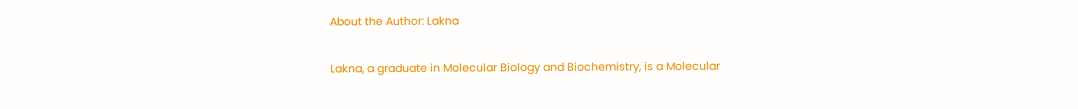About the Author: Lakna

Lakna, a graduate in Molecular Biology and Biochemistry, is a Molecular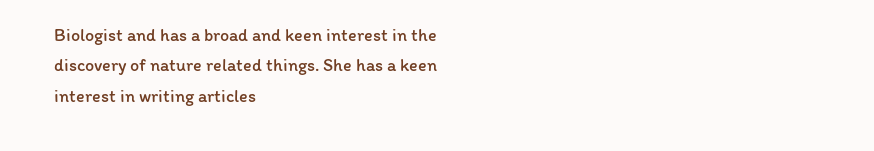Biologist and has a broad and keen interest in the discovery of nature related things. She has a keen interest in writing articles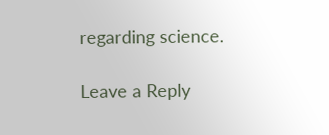regarding science.

Leave a Reply